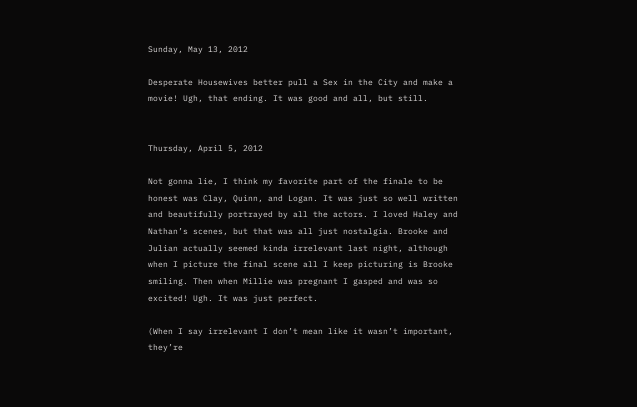Sunday, May 13, 2012

Desperate Housewives better pull a Sex in the City and make a movie! Ugh, that ending. It was good and all, but still.


Thursday, April 5, 2012

Not gonna lie, I think my favorite part of the finale to be honest was Clay, Quinn, and Logan. It was just so well written and beautifully portrayed by all the actors. I loved Haley and Nathan’s scenes, but that was all just nostalgia. Brooke and Julian actually seemed kinda irrelevant last night, although when I picture the final scene all I keep picturing is Brooke smiling. Then when Millie was pregnant I gasped and was so excited! Ugh. It was just perfect.

(When I say irrelevant I don’t mean like it wasn’t important, they’re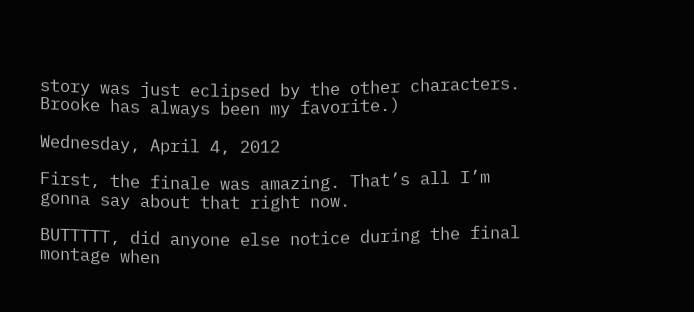story was just eclipsed by the other characters. Brooke has always been my favorite.)

Wednesday, April 4, 2012

First, the finale was amazing. That’s all I’m gonna say about that right now.

BUTTTTT, did anyone else notice during the final montage when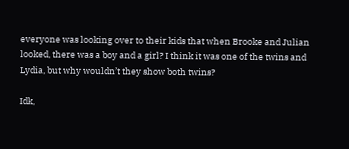everyone was looking over to their kids that when Brooke and Julian looked, there was a boy and a girl? I think it was one of the twins and Lydia, but why wouldn’t they show both twins?

Idk,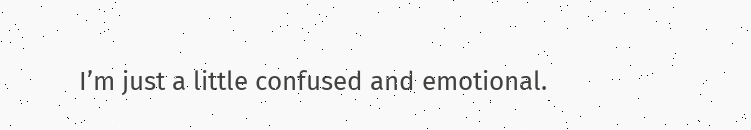I’m just a little confused and emotional.